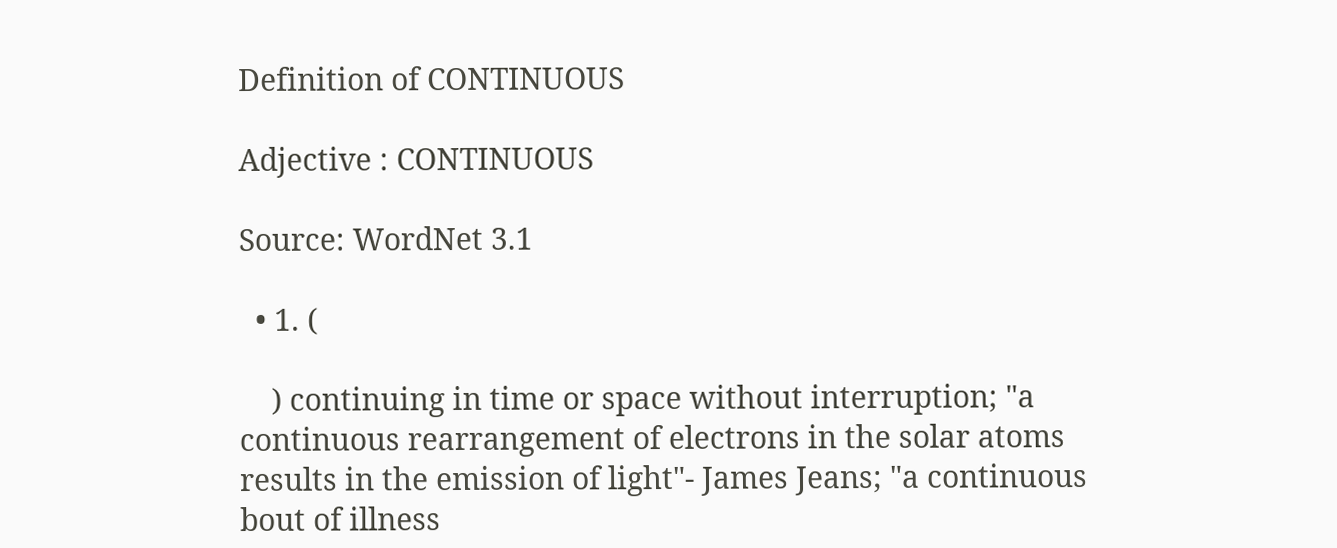Definition of CONTINUOUS

Adjective : CONTINUOUS

Source: WordNet 3.1

  • 1. (

    ) continuing in time or space without interruption; "a continuous rearrangement of electrons in the solar atoms results in the emission of light"- James Jeans; "a continuous bout of illness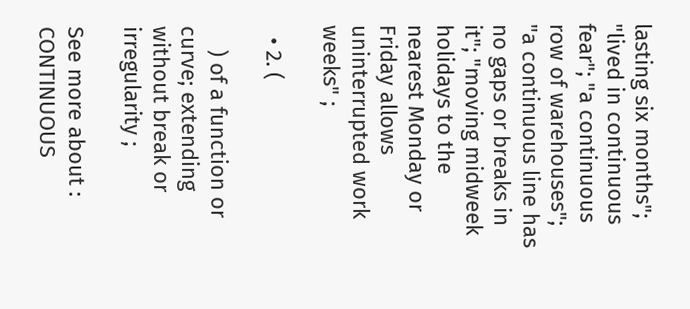lasting six months"; "lived in continuous fear"; "a continuous row of warehouses"; "a continuous line has no gaps or breaks in it"; "moving midweek holidays to the nearest Monday or Friday allows uninterrupted work weeks" ;

  • 2. (

    ) of a function or curve; extending without break or irregularity ;

See more about : CONTINUOUS